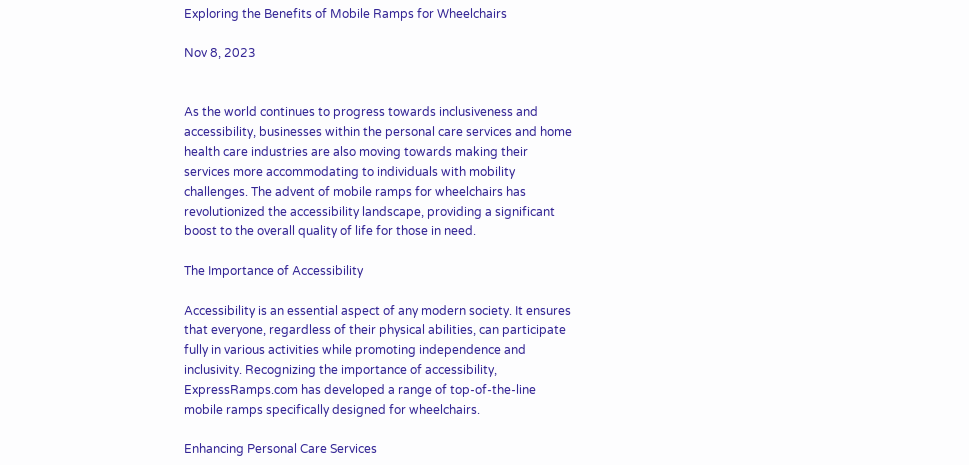Exploring the Benefits of Mobile Ramps for Wheelchairs

Nov 8, 2023


As the world continues to progress towards inclusiveness and accessibility, businesses within the personal care services and home health care industries are also moving towards making their services more accommodating to individuals with mobility challenges. The advent of mobile ramps for wheelchairs has revolutionized the accessibility landscape, providing a significant boost to the overall quality of life for those in need.

The Importance of Accessibility

Accessibility is an essential aspect of any modern society. It ensures that everyone, regardless of their physical abilities, can participate fully in various activities while promoting independence and inclusivity. Recognizing the importance of accessibility, ExpressRamps.com has developed a range of top-of-the-line mobile ramps specifically designed for wheelchairs.

Enhancing Personal Care Services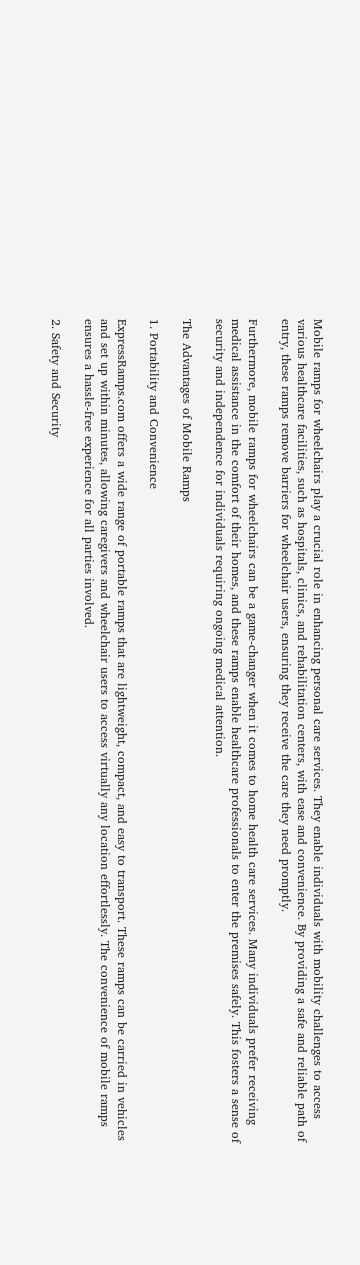Mobile ramps for wheelchairs play a crucial role in enhancing personal care services. They enable individuals with mobility challenges to access various healthcare facilities, such as hospitals, clinics, and rehabilitation centers, with ease and convenience. By providing a safe and reliable path of entry, these ramps remove barriers for wheelchair users, ensuring they receive the care they need promptly.

Furthermore, mobile ramps for wheelchairs can be a game-changer when it comes to home health care services. Many individuals prefer receiving medical assistance in the comfort of their homes, and these ramps enable healthcare professionals to enter the premises safely. This fosters a sense of security and independence for individuals requiring ongoing medical attention.

The Advantages of Mobile Ramps

1. Portability and Convenience

ExpressRamps.com offers a wide range of portable ramps that are lightweight, compact, and easy to transport. These ramps can be carried in vehicles and set up within minutes, allowing caregivers and wheelchair users to access virtually any location effortlessly. The convenience of mobile ramps ensures a hassle-free experience for all parties involved.

2. Safety and Security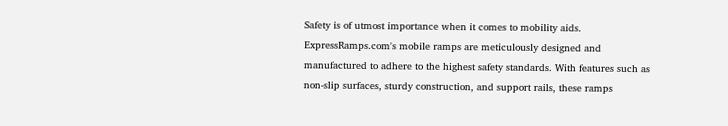Safety is of utmost importance when it comes to mobility aids. ExpressRamps.com's mobile ramps are meticulously designed and manufactured to adhere to the highest safety standards. With features such as non-slip surfaces, sturdy construction, and support rails, these ramps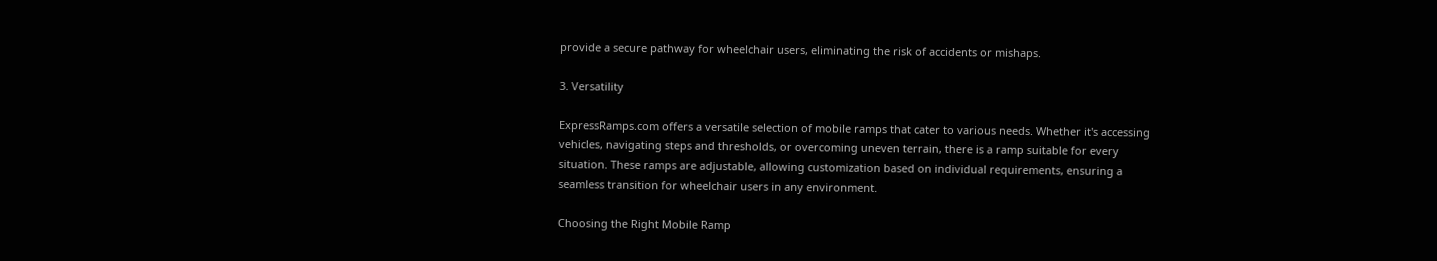provide a secure pathway for wheelchair users, eliminating the risk of accidents or mishaps.

3. Versatility

ExpressRamps.com offers a versatile selection of mobile ramps that cater to various needs. Whether it's accessing vehicles, navigating steps and thresholds, or overcoming uneven terrain, there is a ramp suitable for every situation. These ramps are adjustable, allowing customization based on individual requirements, ensuring a seamless transition for wheelchair users in any environment.

Choosing the Right Mobile Ramp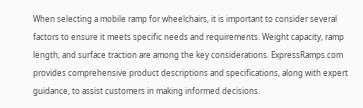When selecting a mobile ramp for wheelchairs, it is important to consider several factors to ensure it meets specific needs and requirements. Weight capacity, ramp length, and surface traction are among the key considerations. ExpressRamps.com provides comprehensive product descriptions and specifications, along with expert guidance, to assist customers in making informed decisions.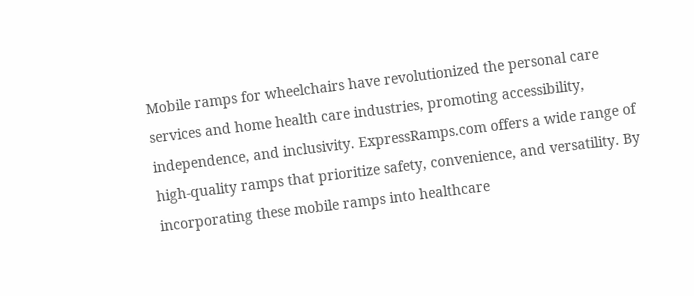Mobile ramps for wheelchairs have revolutionized the personal care services and home health care industries, promoting accessibility, independence, and inclusivity. ExpressRamps.com offers a wide range of high-quality ramps that prioritize safety, convenience, and versatility. By incorporating these mobile ramps into healthcare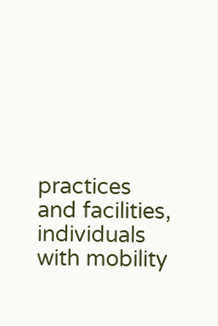practices and facilities, individuals with mobility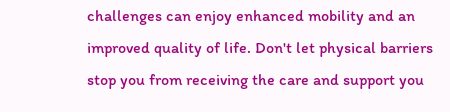challenges can enjoy enhanced mobility and an improved quality of life. Don't let physical barriers stop you from receiving the care and support you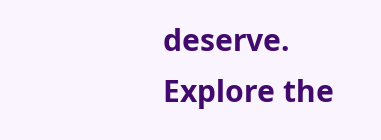deserve. Explore the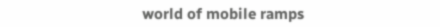world of mobile ramps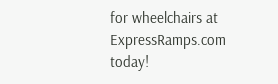for wheelchairs at ExpressRamps.com today!